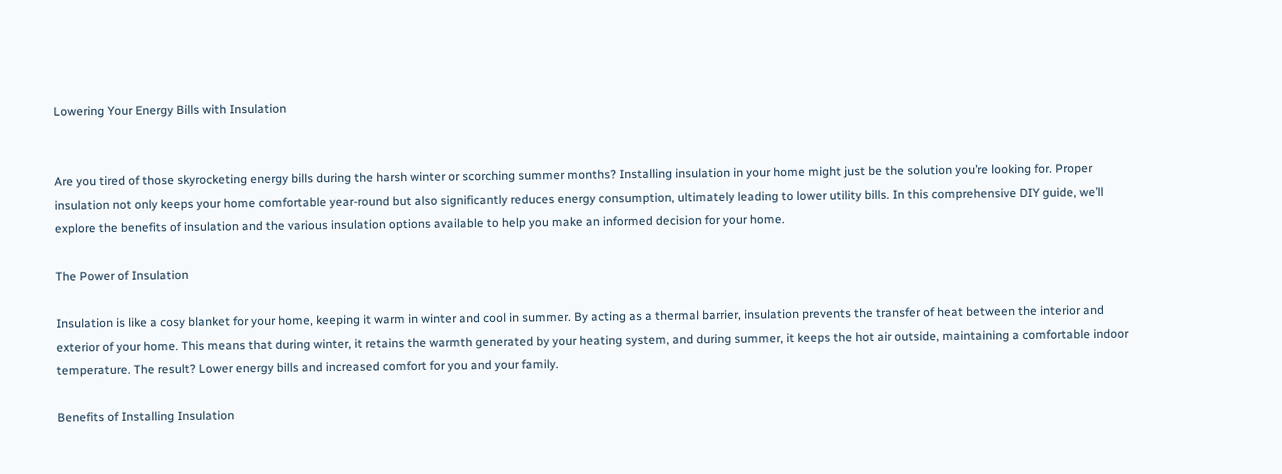Lowering Your Energy Bills with Insulation


Are you tired of those skyrocketing energy bills during the harsh winter or scorching summer months? Installing insulation in your home might just be the solution you’re looking for. Proper insulation not only keeps your home comfortable year-round but also significantly reduces energy consumption, ultimately leading to lower utility bills. In this comprehensive DIY guide, we’ll explore the benefits of insulation and the various insulation options available to help you make an informed decision for your home.

The Power of Insulation

Insulation is like a cosy blanket for your home, keeping it warm in winter and cool in summer. By acting as a thermal barrier, insulation prevents the transfer of heat between the interior and exterior of your home. This means that during winter, it retains the warmth generated by your heating system, and during summer, it keeps the hot air outside, maintaining a comfortable indoor temperature. The result? Lower energy bills and increased comfort for you and your family.

Benefits of Installing Insulation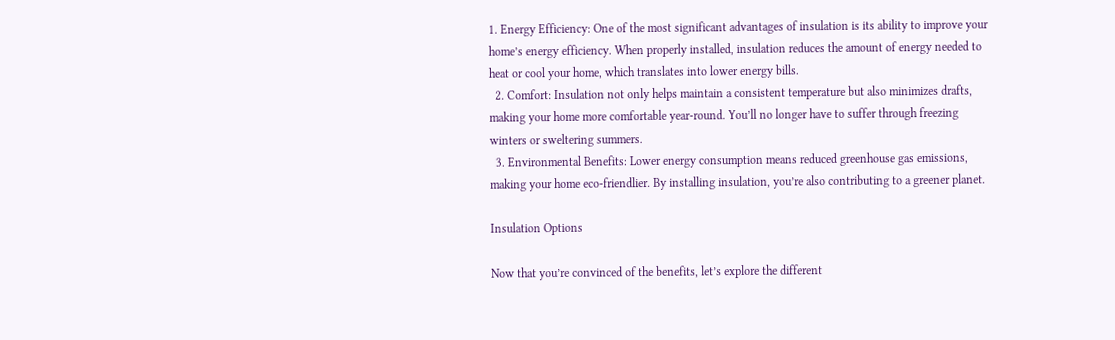1. Energy Efficiency: One of the most significant advantages of insulation is its ability to improve your home’s energy efficiency. When properly installed, insulation reduces the amount of energy needed to heat or cool your home, which translates into lower energy bills.
  2. Comfort: Insulation not only helps maintain a consistent temperature but also minimizes drafts, making your home more comfortable year-round. You’ll no longer have to suffer through freezing winters or sweltering summers.
  3. Environmental Benefits: Lower energy consumption means reduced greenhouse gas emissions, making your home eco-friendlier. By installing insulation, you’re also contributing to a greener planet.

Insulation Options

Now that you’re convinced of the benefits, let’s explore the different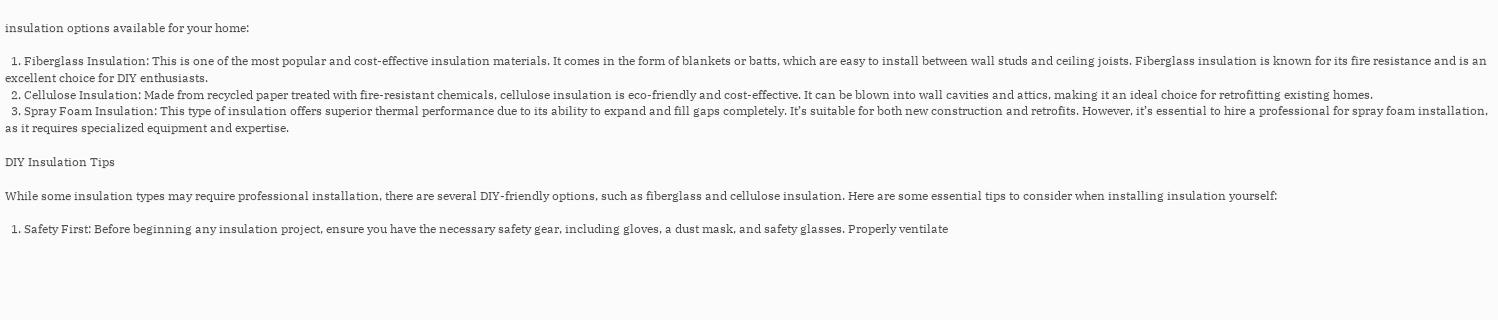insulation options available for your home:

  1. Fiberglass Insulation: This is one of the most popular and cost-effective insulation materials. It comes in the form of blankets or batts, which are easy to install between wall studs and ceiling joists. Fiberglass insulation is known for its fire resistance and is an excellent choice for DIY enthusiasts.
  2. Cellulose Insulation: Made from recycled paper treated with fire-resistant chemicals, cellulose insulation is eco-friendly and cost-effective. It can be blown into wall cavities and attics, making it an ideal choice for retrofitting existing homes.
  3. Spray Foam Insulation: This type of insulation offers superior thermal performance due to its ability to expand and fill gaps completely. It’s suitable for both new construction and retrofits. However, it’s essential to hire a professional for spray foam installation, as it requires specialized equipment and expertise.

DIY Insulation Tips

While some insulation types may require professional installation, there are several DIY-friendly options, such as fiberglass and cellulose insulation. Here are some essential tips to consider when installing insulation yourself:

  1. Safety First: Before beginning any insulation project, ensure you have the necessary safety gear, including gloves, a dust mask, and safety glasses. Properly ventilate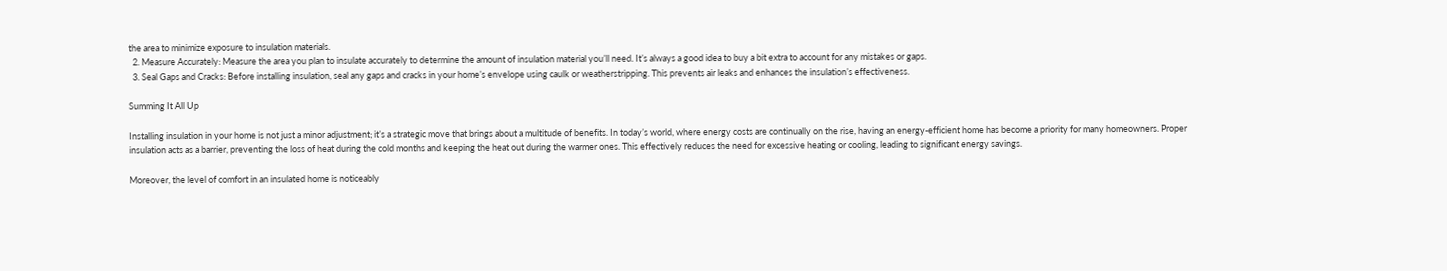the area to minimize exposure to insulation materials.
  2. Measure Accurately: Measure the area you plan to insulate accurately to determine the amount of insulation material you’ll need. It’s always a good idea to buy a bit extra to account for any mistakes or gaps.
  3. Seal Gaps and Cracks: Before installing insulation, seal any gaps and cracks in your home’s envelope using caulk or weatherstripping. This prevents air leaks and enhances the insulation’s effectiveness.

Summing It All Up

Installing insulation in your home is not just a minor adjustment; it’s a strategic move that brings about a multitude of benefits. In today’s world, where energy costs are continually on the rise, having an energy-efficient home has become a priority for many homeowners. Proper insulation acts as a barrier, preventing the loss of heat during the cold months and keeping the heat out during the warmer ones. This effectively reduces the need for excessive heating or cooling, leading to significant energy savings.

Moreover, the level of comfort in an insulated home is noticeably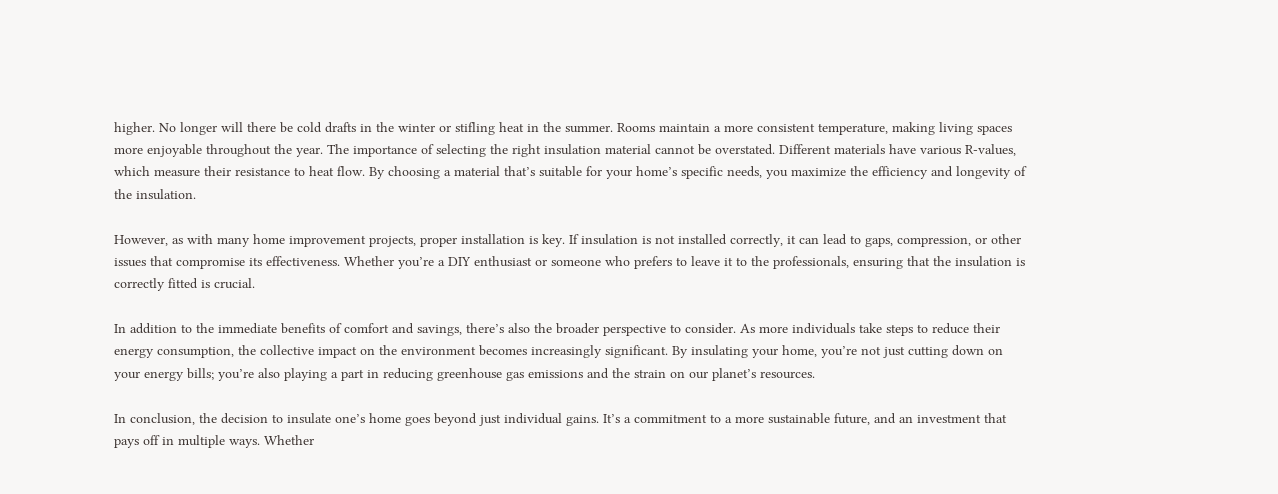higher. No longer will there be cold drafts in the winter or stifling heat in the summer. Rooms maintain a more consistent temperature, making living spaces more enjoyable throughout the year. The importance of selecting the right insulation material cannot be overstated. Different materials have various R-values, which measure their resistance to heat flow. By choosing a material that’s suitable for your home’s specific needs, you maximize the efficiency and longevity of the insulation.

However, as with many home improvement projects, proper installation is key. If insulation is not installed correctly, it can lead to gaps, compression, or other issues that compromise its effectiveness. Whether you’re a DIY enthusiast or someone who prefers to leave it to the professionals, ensuring that the insulation is correctly fitted is crucial.

In addition to the immediate benefits of comfort and savings, there’s also the broader perspective to consider. As more individuals take steps to reduce their energy consumption, the collective impact on the environment becomes increasingly significant. By insulating your home, you’re not just cutting down on your energy bills; you’re also playing a part in reducing greenhouse gas emissions and the strain on our planet’s resources.

In conclusion, the decision to insulate one’s home goes beyond just individual gains. It’s a commitment to a more sustainable future, and an investment that pays off in multiple ways. Whether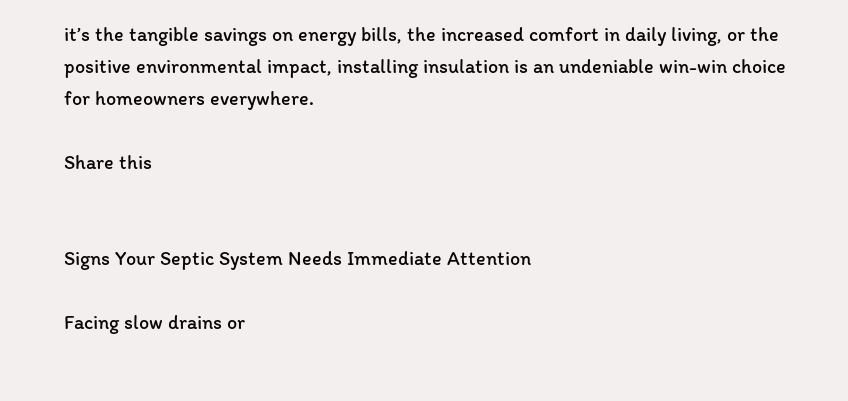it’s the tangible savings on energy bills, the increased comfort in daily living, or the positive environmental impact, installing insulation is an undeniable win-win choice for homeowners everywhere.

Share this


Signs Your Septic System Needs Immediate Attention

Facing slow drains or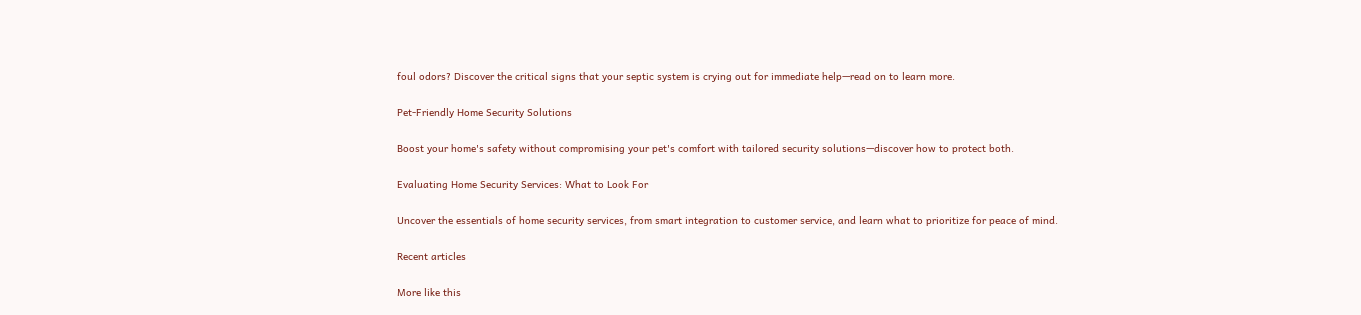foul odors? Discover the critical signs that your septic system is crying out for immediate help—read on to learn more.

Pet-Friendly Home Security Solutions

Boost your home's safety without compromising your pet's comfort with tailored security solutions—discover how to protect both.

Evaluating Home Security Services: What to Look For

Uncover the essentials of home security services, from smart integration to customer service, and learn what to prioritize for peace of mind.

Recent articles

More like this